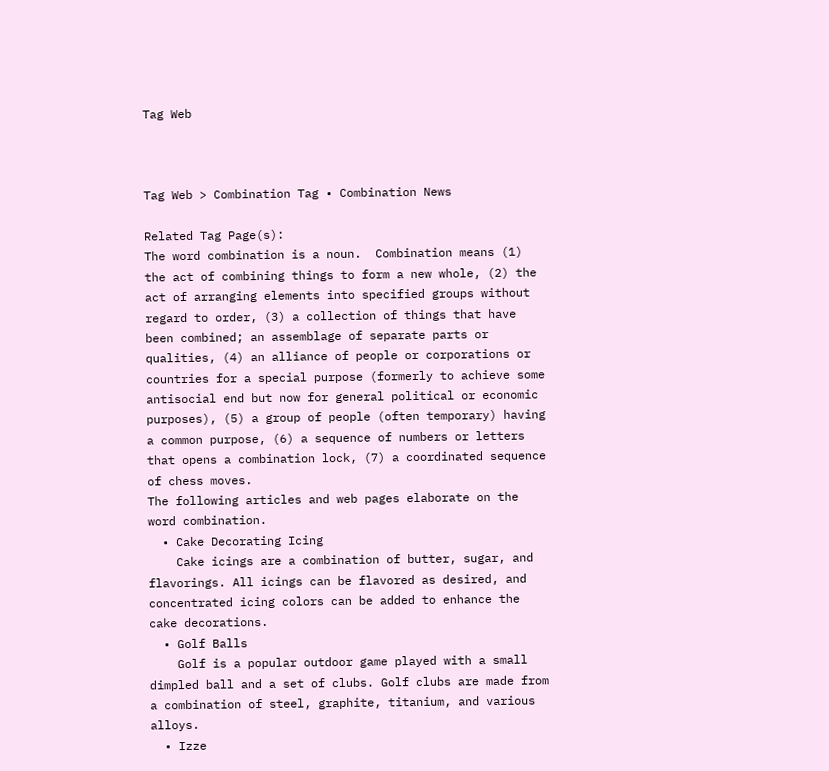Tag Web



Tag Web > Combination Tag • Combination News

Related Tag Page(s):
The word combination is a noun.  Combination means (1) the act of combining things to form a new whole, (2) the act of arranging elements into specified groups without regard to order, (3) a collection of things that have been combined; an assemblage of separate parts or qualities, (4) an alliance of people or corporations or countries for a special purpose (formerly to achieve some antisocial end but now for general political or economic purposes), (5) a group of people (often temporary) having a common purpose, (6) a sequence of numbers or letters that opens a combination lock, (7) a coordinated sequence of chess moves.
The following articles and web pages elaborate on the word combination.
  • Cake Decorating Icing
    Cake icings are a combination of butter, sugar, and flavorings. All icings can be flavored as desired, and concentrated icing colors can be added to enhance the cake decorations.
  • Golf Balls
    Golf is a popular outdoor game played with a small dimpled ball and a set of clubs. Golf clubs are made from a combination of steel, graphite, titanium, and various alloys.
  • Izze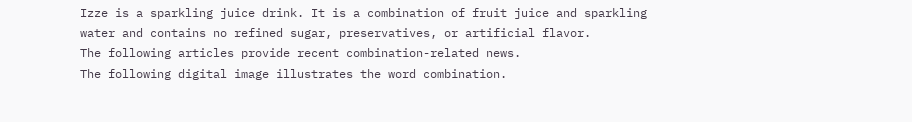Izze is a sparkling juice drink. It is a combination of fruit juice and sparkling water and contains no refined sugar, preservatives, or artificial flavor.
The following articles provide recent combination-related news.
The following digital image illustrates the word combination.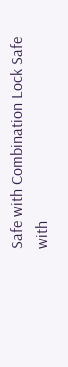Safe with Combination Lock Safe with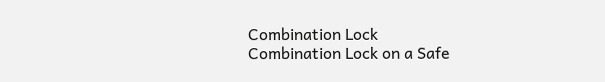Combination Lock
Combination Lock on a Safe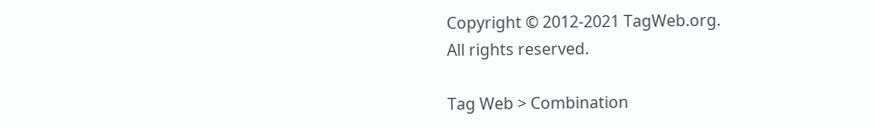Copyright © 2012-2021 TagWeb.org.
All rights reserved.

Tag Web > Combination